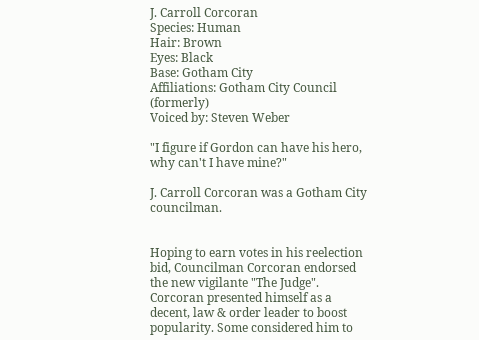J. Carroll Corcoran
Species: Human
Hair: Brown
Eyes: Black
Base: Gotham City
Affiliations: Gotham City Council (formerly)
Voiced by: Steven Weber

"I figure if Gordon can have his hero, why can't I have mine?"

J. Carroll Corcoran was a Gotham City councilman.


Hoping to earn votes in his reelection bid, Councilman Corcoran endorsed the new vigilante "The Judge". Corcoran presented himself as a decent, law & order leader to boost popularity. Some considered him to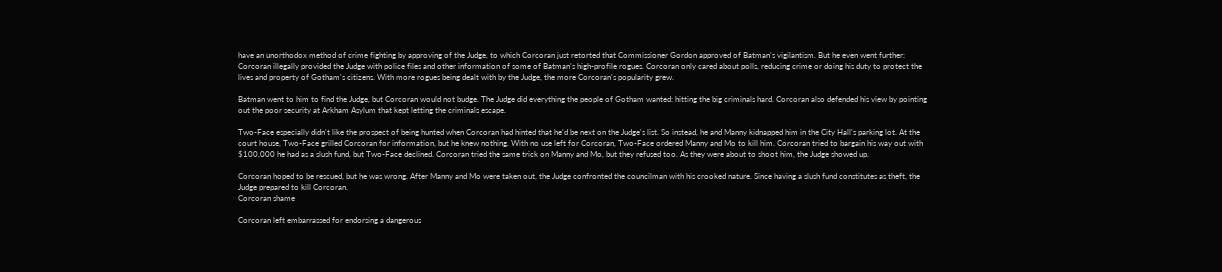have an unorthodox method of crime fighting by approving of the Judge, to which Corcoran just retorted that Commissioner Gordon approved of Batman's vigilantism. But he even went further: Corcoran illegally provided the Judge with police files and other information of some of Batman's high-profile rogues. Corcoran only cared about polls, reducing crime or doing his duty to protect the lives and property of Gotham's citizens. With more rogues being dealt with by the Judge, the more Corcoran's popularity grew.

Batman went to him to find the Judge, but Corcoran would not budge. The Judge did everything the people of Gotham wanted: hitting the big criminals hard. Corcoran also defended his view by pointing out the poor security at Arkham Asylum that kept letting the criminals escape.

Two-Face especially didn't like the prospect of being hunted when Corcoran had hinted that he'd be next on the Judge's list. So instead, he and Manny kidnapped him in the City Hall's parking lot. At the court house, Two-Face grilled Corcoran for information, but he knew nothing. With no use left for Corcoran, Two-Face ordered Manny and Mo to kill him. Corcoran tried to bargain his way out with $100,000 he had as a slush fund, but Two-Face declined. Corcoran tried the same trick on Manny and Mo, but they refused too. As they were about to shoot him, the Judge showed up.

Corcoran hoped to be rescued, but he was wrong. After Manny and Mo were taken out, the Judge confronted the councilman with his crooked nature. Since having a slush fund constitutes as theft, the Judge prepared to kill Corcoran.
Corcoran shame

Corcoran left embarrassed for endorsing a dangerous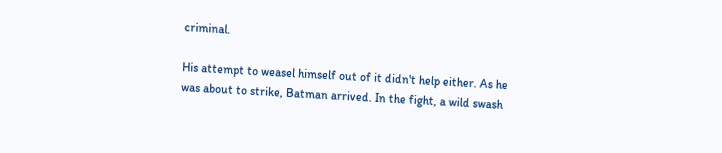criminal.

His attempt to weasel himself out of it didn't help either. As he was about to strike, Batman arrived. In the fight, a wild swash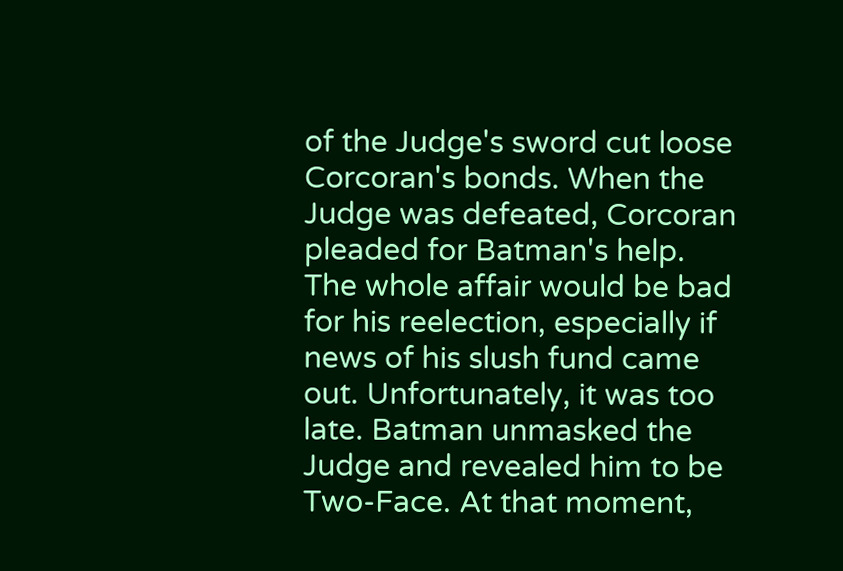of the Judge's sword cut loose Corcoran's bonds. When the Judge was defeated, Corcoran pleaded for Batman's help. The whole affair would be bad for his reelection, especially if news of his slush fund came out. Unfortunately, it was too late. Batman unmasked the Judge and revealed him to be Two-Face. At that moment,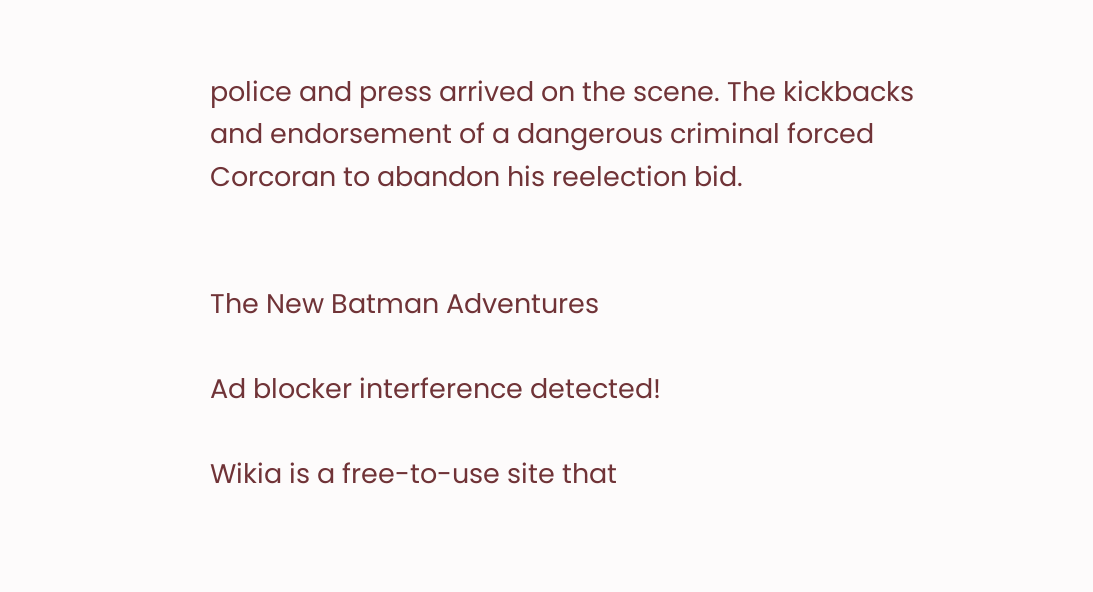police and press arrived on the scene. The kickbacks and endorsement of a dangerous criminal forced Corcoran to abandon his reelection bid.


The New Batman Adventures

Ad blocker interference detected!

Wikia is a free-to-use site that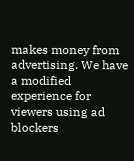makes money from advertising. We have a modified experience for viewers using ad blockers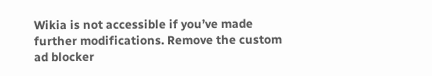Wikia is not accessible if you’ve made further modifications. Remove the custom ad blocker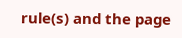rule(s) and the page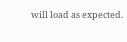will load as expected.